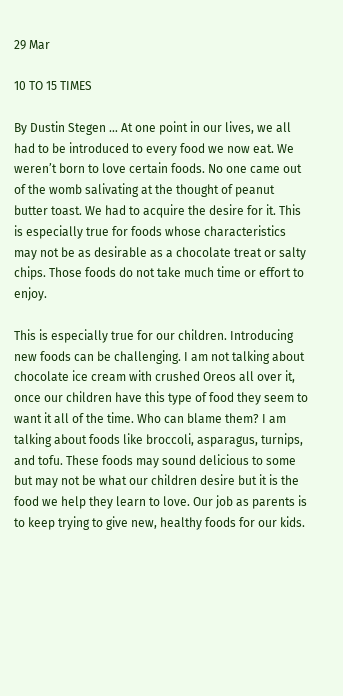29 Mar

10 TO 15 TIMES

By Dustin Stegen … At one point in our lives, we all had to be introduced to every food we now eat. We weren’t born to love certain foods. No one came out of the womb salivating at the thought of peanut butter toast. We had to acquire the desire for it. This is especially true for foods whose characteristics may not be as desirable as a chocolate treat or salty chips. Those foods do not take much time or effort to enjoy.

This is especially true for our children. Introducing new foods can be challenging. I am not talking about chocolate ice cream with crushed Oreos all over it, once our children have this type of food they seem to want it all of the time. Who can blame them? I am talking about foods like broccoli, asparagus, turnips, and tofu. These foods may sound delicious to some but may not be what our children desire but it is the food we help they learn to love. Our job as parents is to keep trying to give new, healthy foods for our kids.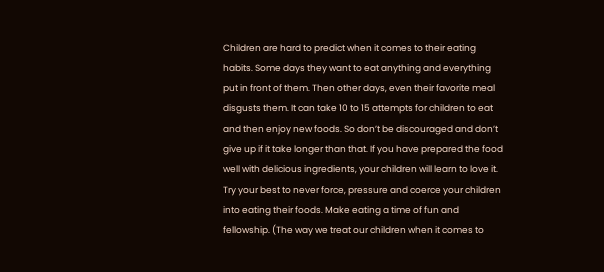Children are hard to predict when it comes to their eating habits. Some days they want to eat anything and everything put in front of them. Then other days, even their favorite meal disgusts them. It can take 10 to 15 attempts for children to eat and then enjoy new foods. So don’t be discouraged and don’t give up if it take longer than that. If you have prepared the food well with delicious ingredients, your children will learn to love it. Try your best to never force, pressure and coerce your children into eating their foods. Make eating a time of fun and fellowship. (The way we treat our children when it comes to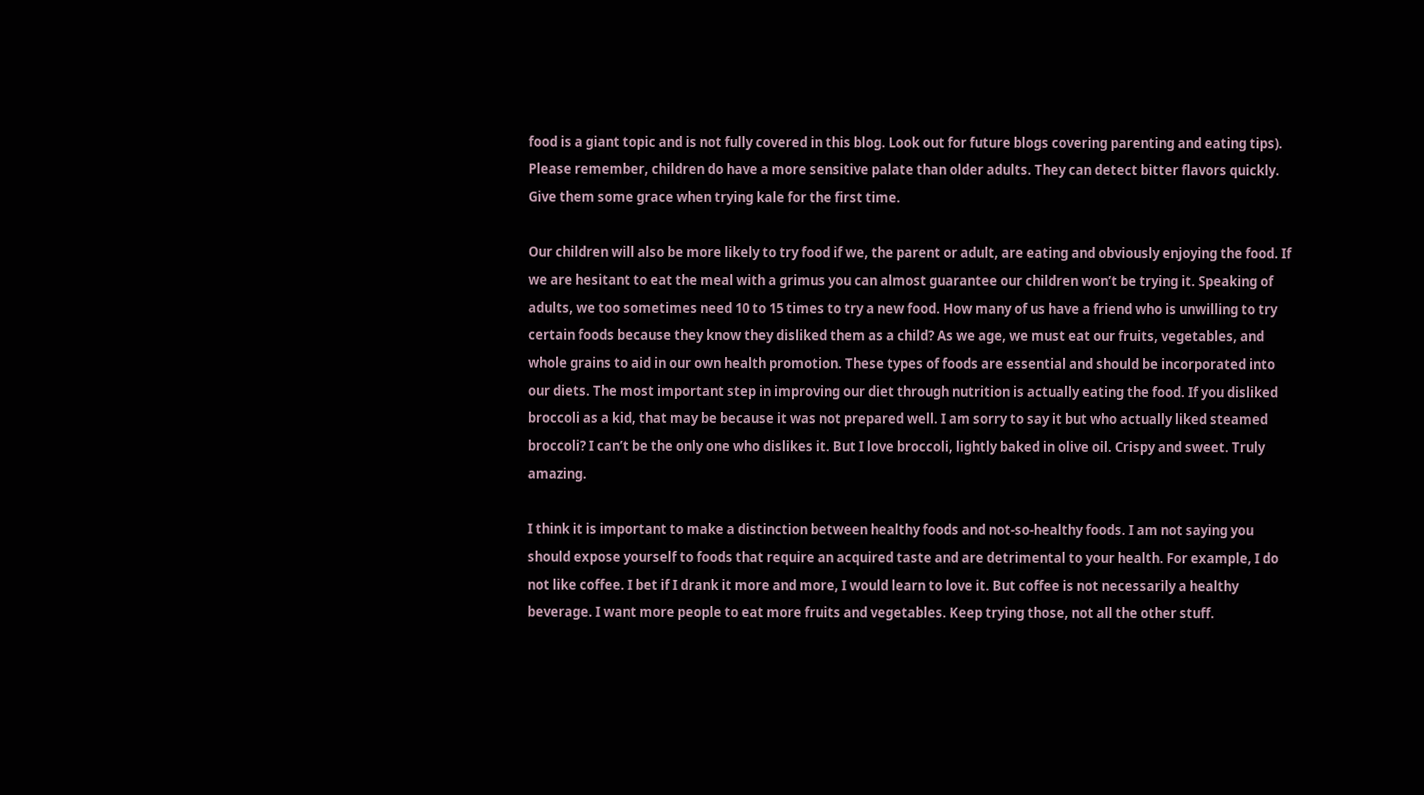food is a giant topic and is not fully covered in this blog. Look out for future blogs covering parenting and eating tips). Please remember, children do have a more sensitive palate than older adults. They can detect bitter flavors quickly. Give them some grace when trying kale for the first time.

Our children will also be more likely to try food if we, the parent or adult, are eating and obviously enjoying the food. If we are hesitant to eat the meal with a grimus you can almost guarantee our children won’t be trying it. Speaking of adults, we too sometimes need 10 to 15 times to try a new food. How many of us have a friend who is unwilling to try certain foods because they know they disliked them as a child? As we age, we must eat our fruits, vegetables, and whole grains to aid in our own health promotion. These types of foods are essential and should be incorporated into our diets. The most important step in improving our diet through nutrition is actually eating the food. If you disliked broccoli as a kid, that may be because it was not prepared well. I am sorry to say it but who actually liked steamed broccoli? I can’t be the only one who dislikes it. But I love broccoli, lightly baked in olive oil. Crispy and sweet. Truly amazing.

I think it is important to make a distinction between healthy foods and not-so-healthy foods. I am not saying you should expose yourself to foods that require an acquired taste and are detrimental to your health. For example, I do not like coffee. I bet if I drank it more and more, I would learn to love it. But coffee is not necessarily a healthy beverage. I want more people to eat more fruits and vegetables. Keep trying those, not all the other stuff.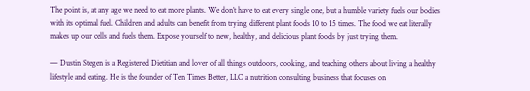The point is, at any age we need to eat more plants. We don’t have to eat every single one, but a humble variety fuels our bodies with its optimal fuel. Children and adults can benefit from trying different plant foods 10 to 15 times. The food we eat literally makes up our cells and fuels them. Expose yourself to new, healthy, and delicious plant foods by just trying them.

— Dustin Stegen is a Registered Dietitian and lover of all things outdoors, cooking, and teaching others about living a healthy lifestyle and eating. He is the founder of Ten Times Better, LLC a nutrition consulting business that focuses on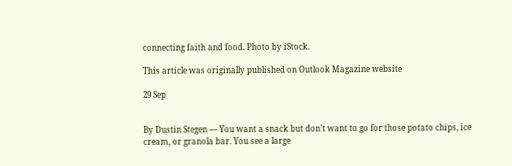connecting faith and food. Photo by iStock.

This article was originally published on Outlook Magazine website

29 Sep


By Dustin Stegen — You want a snack but don’t want to go for those potato chips, ice cream, or granola bar. You see a large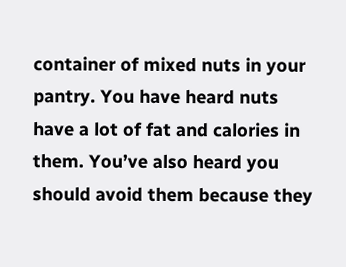container of mixed nuts in your pantry. You have heard nuts have a lot of fat and calories in them. You’ve also heard you should avoid them because they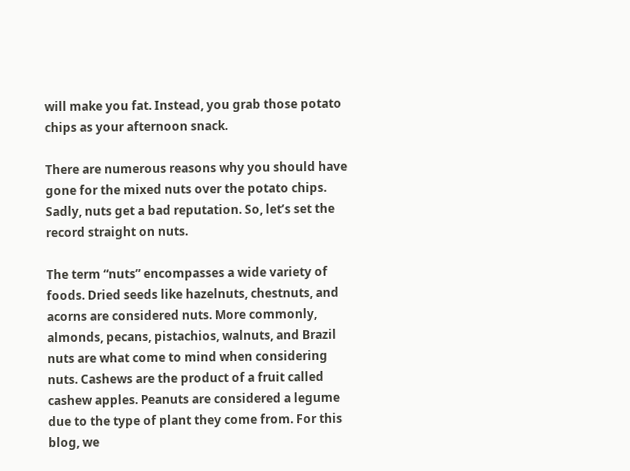will make you fat. Instead, you grab those potato chips as your afternoon snack.

There are numerous reasons why you should have gone for the mixed nuts over the potato chips. Sadly, nuts get a bad reputation. So, let’s set the record straight on nuts.

The term “nuts” encompasses a wide variety of foods. Dried seeds like hazelnuts, chestnuts, and acorns are considered nuts. More commonly, almonds, pecans, pistachios, walnuts, and Brazil nuts are what come to mind when considering nuts. Cashews are the product of a fruit called cashew apples. Peanuts are considered a legume due to the type of plant they come from. For this blog, we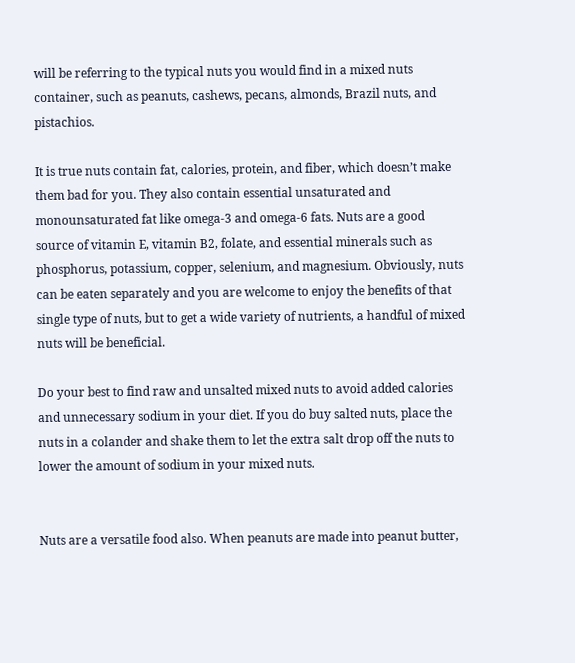will be referring to the typical nuts you would find in a mixed nuts container, such as peanuts, cashews, pecans, almonds, Brazil nuts, and pistachios.

It is true nuts contain fat, calories, protein, and fiber, which doesn’t make them bad for you. They also contain essential unsaturated and monounsaturated fat like omega-3 and omega-6 fats. Nuts are a good source of vitamin E, vitamin B2, folate, and essential minerals such as phosphorus, potassium, copper, selenium, and magnesium. Obviously, nuts can be eaten separately and you are welcome to enjoy the benefits of that single type of nuts, but to get a wide variety of nutrients, a handful of mixed nuts will be beneficial.

Do your best to find raw and unsalted mixed nuts to avoid added calories and unnecessary sodium in your diet. If you do buy salted nuts, place the nuts in a colander and shake them to let the extra salt drop off the nuts to lower the amount of sodium in your mixed nuts.


Nuts are a versatile food also. When peanuts are made into peanut butter,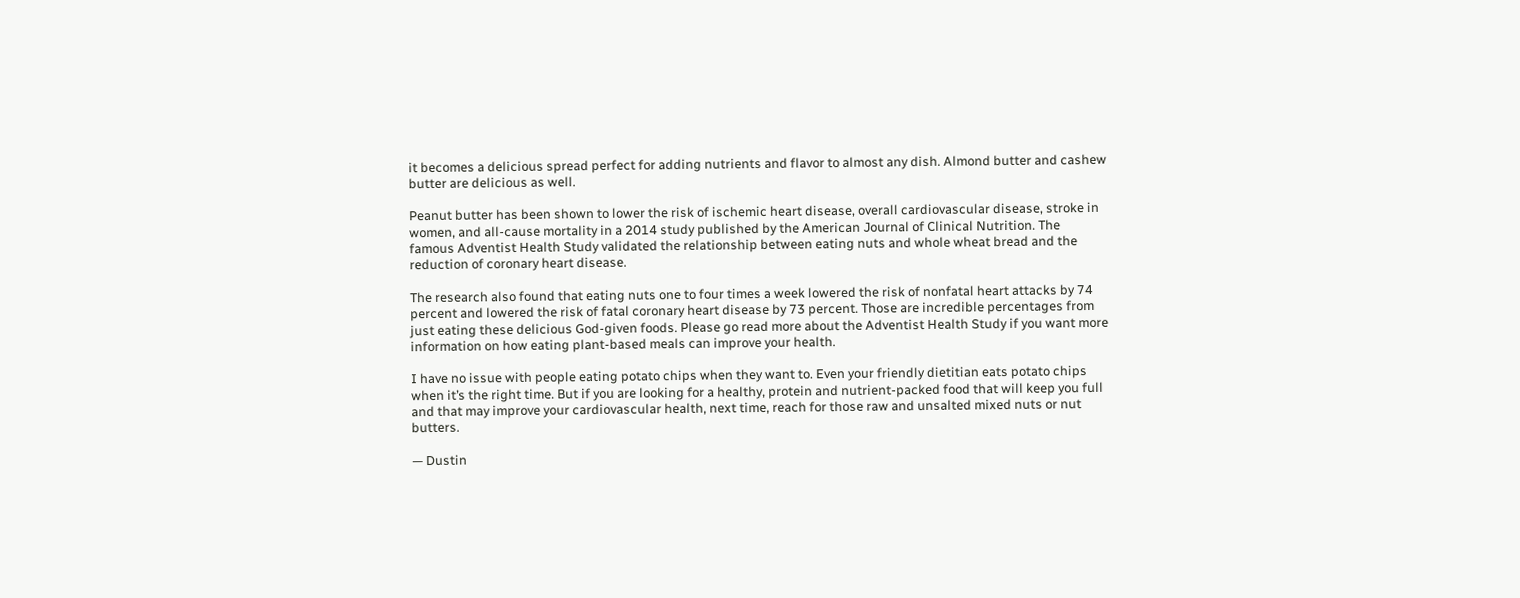it becomes a delicious spread perfect for adding nutrients and flavor to almost any dish. Almond butter and cashew butter are delicious as well.

Peanut butter has been shown to lower the risk of ischemic heart disease, overall cardiovascular disease, stroke in women, and all-cause mortality in a 2014 study published by the American Journal of Clinical Nutrition. The famous Adventist Health Study validated the relationship between eating nuts and whole wheat bread and the reduction of coronary heart disease.

The research also found that eating nuts one to four times a week lowered the risk of nonfatal heart attacks by 74 percent and lowered the risk of fatal coronary heart disease by 73 percent. Those are incredible percentages from just eating these delicious God-given foods. Please go read more about the Adventist Health Study if you want more information on how eating plant-based meals can improve your health.

I have no issue with people eating potato chips when they want to. Even your friendly dietitian eats potato chips when it’s the right time. But if you are looking for a healthy, protein and nutrient-packed food that will keep you full and that may improve your cardiovascular health, next time, reach for those raw and unsalted mixed nuts or nut butters.

— Dustin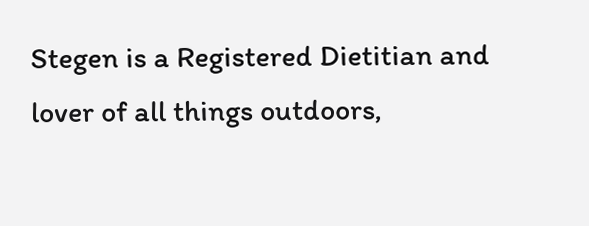Stegen is a Registered Dietitian and lover of all things outdoors,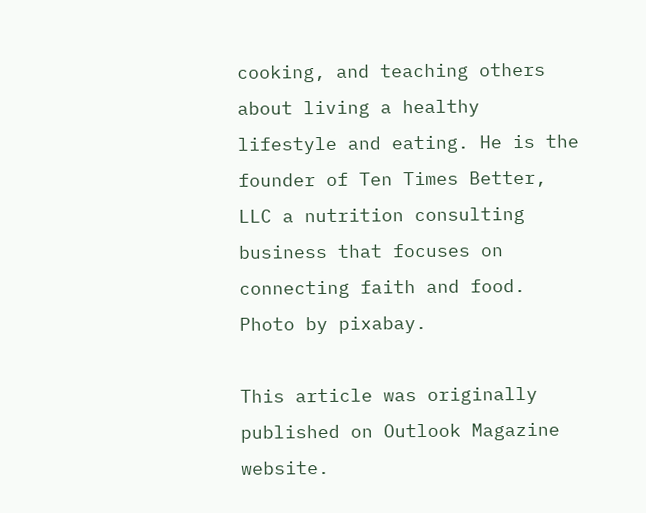cooking, and teaching others about living a healthy lifestyle and eating. He is the founder of Ten Times Better, LLC a nutrition consulting business that focuses on connecting faith and food. Photo by pixabay.

This article was originally published on Outlook Magazine website.